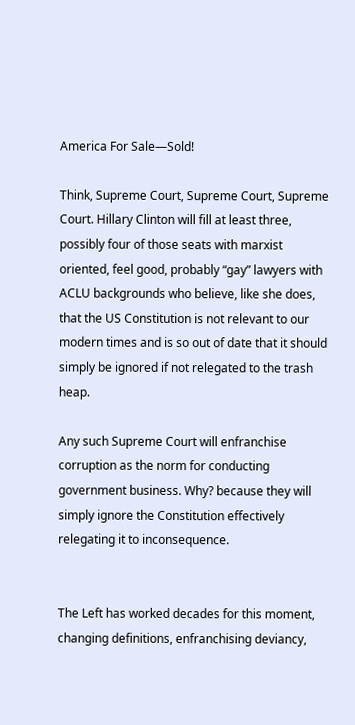America For Sale—Sold!

Think, Supreme Court, Supreme Court, Supreme Court. Hillary Clinton will fill at least three, possibly four of those seats with marxist oriented, feel good, probably “gay” lawyers with ACLU backgrounds who believe, like she does, that the US Constitution is not relevant to our modern times and is so out of date that it should simply be ignored if not relegated to the trash heap.

Any such Supreme Court will enfranchise corruption as the norm for conducting government business. Why? because they will simply ignore the Constitution effectively relegating it to inconsequence.


The Left has worked decades for this moment, changing definitions, enfranchising deviancy,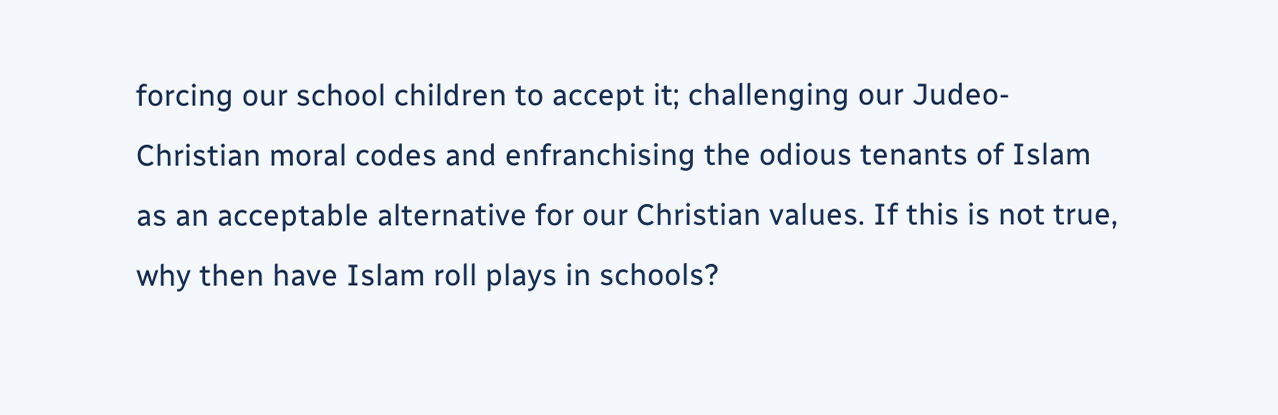forcing our school children to accept it; challenging our Judeo-Christian moral codes and enfranchising the odious tenants of Islam as an acceptable alternative for our Christian values. If this is not true, why then have Islam roll plays in schools?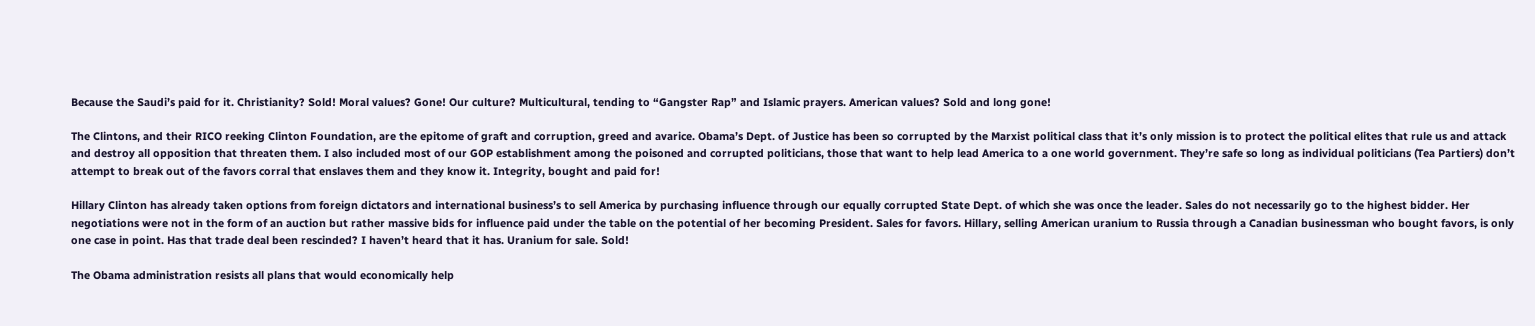Because the Saudi’s paid for it. Christianity? Sold! Moral values? Gone! Our culture? Multicultural, tending to “Gangster Rap” and Islamic prayers. American values? Sold and long gone!

The Clintons, and their RICO reeking Clinton Foundation, are the epitome of graft and corruption, greed and avarice. Obama’s Dept. of Justice has been so corrupted by the Marxist political class that it’s only mission is to protect the political elites that rule us and attack and destroy all opposition that threaten them. I also included most of our GOP establishment among the poisoned and corrupted politicians, those that want to help lead America to a one world government. They’re safe so long as individual politicians (Tea Partiers) don’t attempt to break out of the favors corral that enslaves them and they know it. Integrity, bought and paid for!

Hillary Clinton has already taken options from foreign dictators and international business’s to sell America by purchasing influence through our equally corrupted State Dept. of which she was once the leader. Sales do not necessarily go to the highest bidder. Her negotiations were not in the form of an auction but rather massive bids for influence paid under the table on the potential of her becoming President. Sales for favors. Hillary, selling American uranium to Russia through a Canadian businessman who bought favors, is only one case in point. Has that trade deal been rescinded? I haven’t heard that it has. Uranium for sale. Sold!

The Obama administration resists all plans that would economically help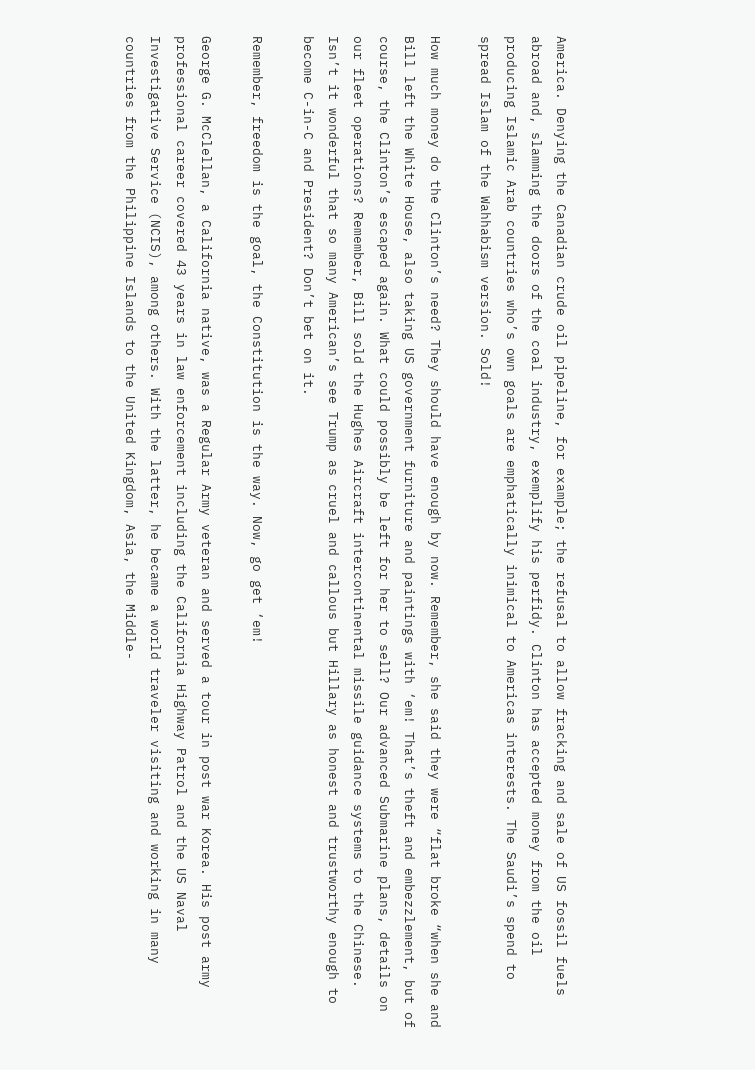America. Denying the Canadian crude oil pipeline, for example; the refusal to allow fracking and sale of US fossil fuels abroad and, slamming the doors of the coal industry, exemplify his perfidy. Clinton has accepted money from the oil producing Islamic Arab countries who’s own goals are emphatically inimical to Americas interests. The Saudi’s spend to spread Islam of the Wahhabism version. Sold!

How much money do the Clinton’s need? They should have enough by now. Remember, she said they were “flat broke “when she and Bill left the White House, also taking US government furniture and paintings with ‘em! That’s theft and embezzlement, but of course, the Clinton’s escaped again. What could possibly be left for her to sell? Our advanced Submarine plans, details on our fleet operations? Remember, Bill sold the Hughes Aircraft intercontinental missile guidance systems to the Chinese. Isn’t it wonderful that so many American’s see Trump as cruel and callous but Hillary as honest and trustworthy enough to become C-in-C and President? Don’t bet on it.

Remember, freedom is the goal, the Constitution is the way. Now, go get ‘em!

George G. McClellan, a California native, was a Regular Army veteran and served a tour in post war Korea. His post army professional career covered 43 years in law enforcement including the California Highway Patrol and the US Naval Investigative Service (NCIS), among others. With the latter, he became a world traveler visiting and working in many countries from the Philippine Islands to the United Kingdom, Asia, the Middle-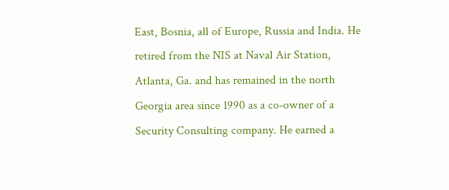East, Bosnia, all of Europe, Russia and India. He retired from the NIS at Naval Air Station, Atlanta, Ga. and has remained in the north Georgia area since 1990 as a co-owner of a Security Consulting company. He earned a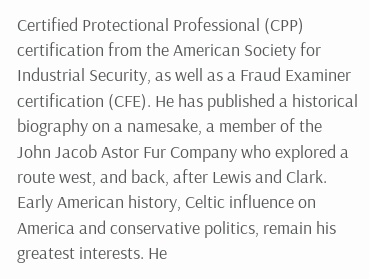Certified Protectional Professional (CPP) certification from the American Society for Industrial Security, as well as a Fraud Examiner certification (CFE). He has published a historical biography on a namesake, a member of the John Jacob Astor Fur Company who explored a route west, and back, after Lewis and Clark. Early American history, Celtic influence on America and conservative politics, remain his greatest interests. He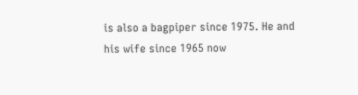is also a bagpiper since 1975. He and his wife since 1965 now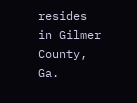resides in Gilmer County, Ga.